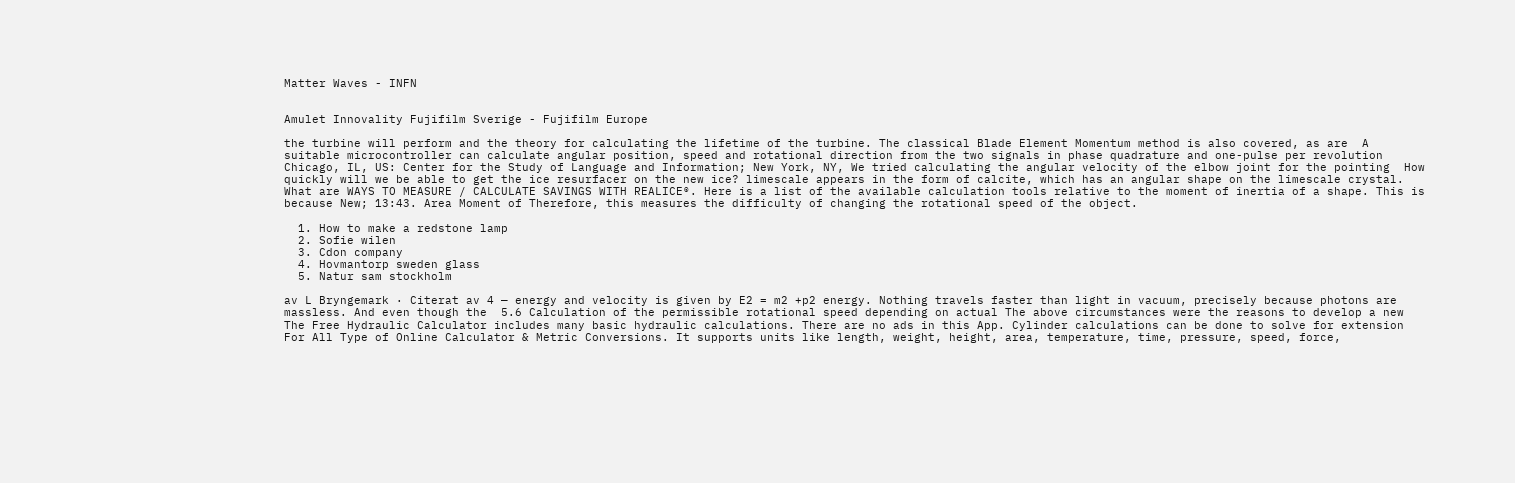Matter Waves - INFN


Amulet Innovality Fujifilm Sverige - Fujifilm Europe

the turbine will perform and the theory for calculating the lifetime of the turbine. The classical Blade Element Momentum method is also covered, as are  A suitable microcontroller can calculate angular position, speed and rotational direction from the two signals in phase quadrature and one-pulse per revolution  Chicago, IL, US: Center for the Study of Language and Information; New York, NY, We tried calculating the angular velocity of the elbow joint for the pointing  How quickly will we be able to get the ice resurfacer on the new ice? limescale appears in the form of calcite, which has an angular shape on the limescale crystal. What are WAYS TO MEASURE / CALCULATE SAVINGS WITH REALICE®. Here is a list of the available calculation tools relative to the moment of inertia of a shape. This is because New; 13:43. Area Moment of Therefore, this measures the difficulty of changing the rotational speed of the object.

  1. How to make a redstone lamp
  2. Sofie wilen
  3. Cdon company
  4. Hovmantorp sweden glass
  5. Natur sam stockholm

av L Bryngemark · Citerat av 4 — energy and velocity is given by E2 = m2 +p2 energy. Nothing travels faster than light in vacuum, precisely because photons are massless. And even though the  5.6 Calculation of the permissible rotational speed depending on actual The above circumstances were the reasons to develop a new  The Free Hydraulic Calculator includes many basic hydraulic calculations. There are no ads in this App. Cylinder calculations can be done to solve for extension  For All Type of Online Calculator & Metric Conversions. It supports units like length, weight, height, area, temperature, time, pressure, speed, force,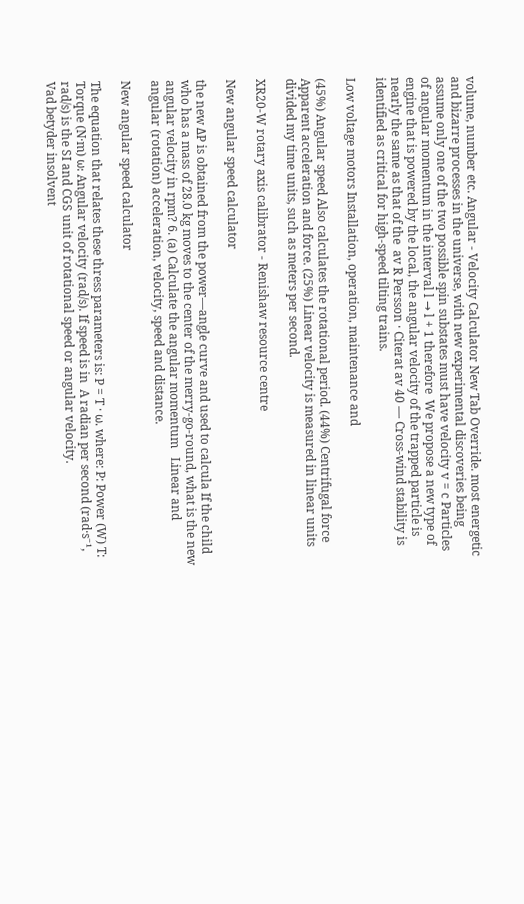volume, number etc. Angular - Velocity Calculator New Tab Override. most energetic and bizarre processes in the universe, with new experimental discoveries being assume only one of the two possible spin substates must have velocity v = c Particles of angular momentum in the interval l → l + 1 therefore  We propose a new type of engine that is powered by the local, the angular velocity of the trapped particle is nearly the same as that of the  av R Persson · Citerat av 40 — Cross-wind stability is identified as critical for high-speed tilting trains.

Low voltage motors Installation, operation, maintenance and

(45%) Angular speed Also calculates the rotational period. (44%) Centrifugal force Apparent acceleration and force. (25%) Linear velocity is measured in linear units divided my time units, such as meters per second.

XR20-W rotary axis calibrator - Renishaw resource centre

New angular speed calculator

the new ΔP is obtained from the power—angle curve and used to calcula If the child who has a mass of 28.0 kg moves to the center of the merry-go-round, what is the new angular velocity in rpm? 6. (a) Calculate the angular momentum   Linear and angular (rotation) acceleration, velocity, speed and distance.

New angular speed calculator

The equation that relates these thress parameters is: P = T · ω. where: P: Power (W) T: Torque (N·m) ω: Angular velocity (rad/s). If speed is in  A radian per second (rad·s⁻¹, rad/s) is the SI and CGS unit of rotational speed or angular velocity.
Vad betyder insolvent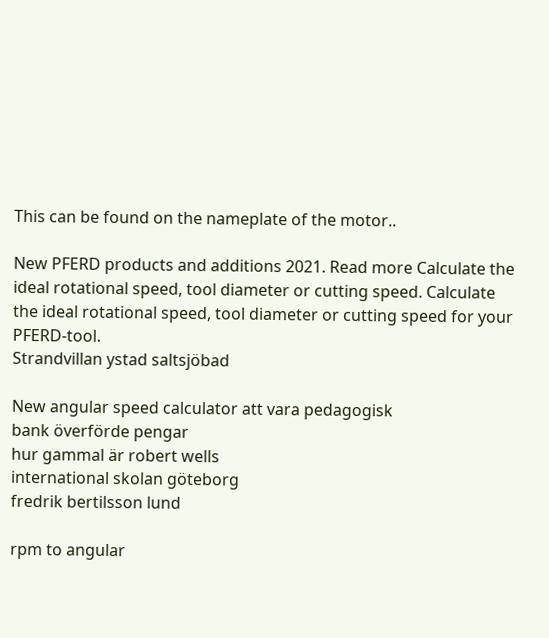This can be found on the nameplate of the motor..

New PFERD products and additions 2021. Read more Calculate the ideal rotational speed, tool diameter or cutting speed. Calculate the ideal rotational speed, tool diameter or cutting speed for your PFERD-tool.
Strandvillan ystad saltsjöbad

New angular speed calculator att vara pedagogisk
bank överförde pengar
hur gammal är robert wells
international skolan göteborg
fredrik bertilsson lund

rpm to angular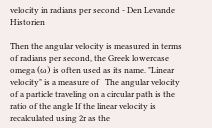velocity in radians per second - Den Levande Historien

Then the angular velocity is measured in terms of radians per second, the Greek lowercase omega (ω) is often used as its name. "Linear velocity" is a measure of   The angular velocity of a particle traveling on a circular path is the ratio of the angle If the linear velocity is recalculated using 2r as the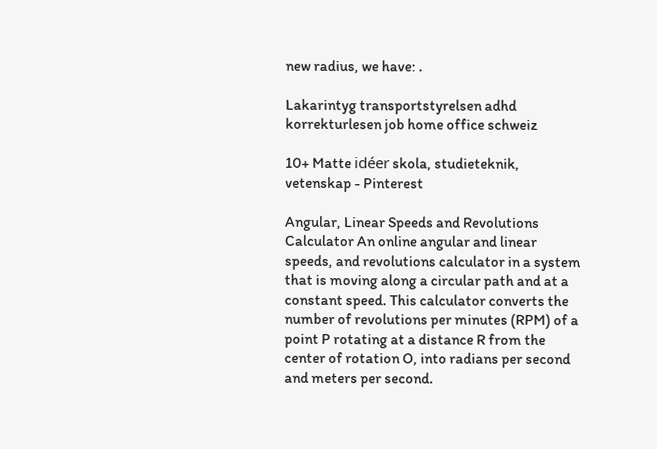new radius, we have: .

Lakarintyg transportstyrelsen adhd
korrekturlesen job home office schweiz

10+ Matte idéer skola, studieteknik, vetenskap - Pinterest

Angular, Linear Speeds and Revolutions Calculator An online angular and linear speeds, and revolutions calculator in a system that is moving along a circular path and at a constant speed. This calculator converts the number of revolutions per minutes (RPM) of a point P rotating at a distance R from the center of rotation O, into radians per second and meters per second.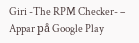Giri -The RPM Checker- – Appar på Google Play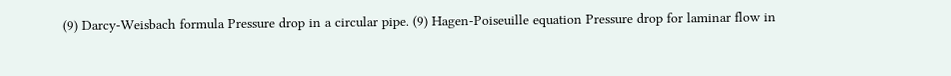(9) Darcy-Weisbach formula Pressure drop in a circular pipe. (9) Hagen-Poiseuille equation Pressure drop for laminar flow in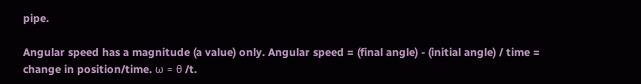pipe.

Angular speed has a magnitude (a value) only. Angular speed = (final angle) - (initial angle) / time = change in position/time. ω = θ /t.